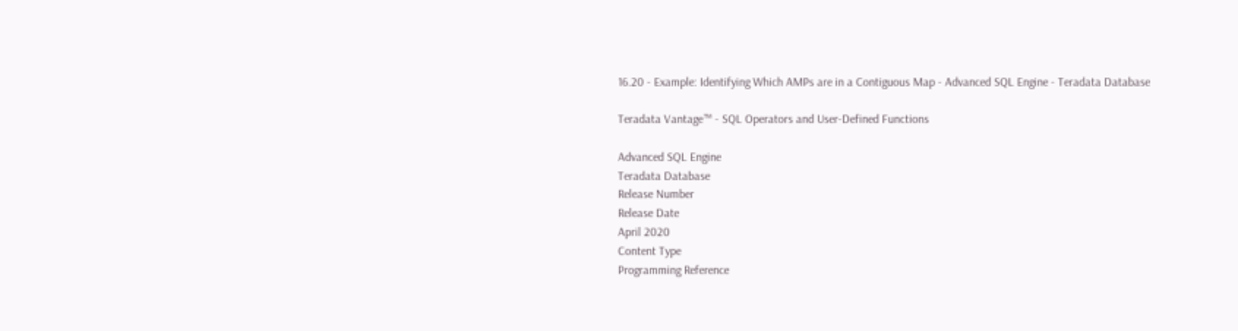16.20 - Example: Identifying Which AMPs are in a Contiguous Map - Advanced SQL Engine - Teradata Database

Teradata Vantage™ - SQL Operators and User-Defined Functions

Advanced SQL Engine
Teradata Database
Release Number
Release Date
April 2020
Content Type
Programming Reference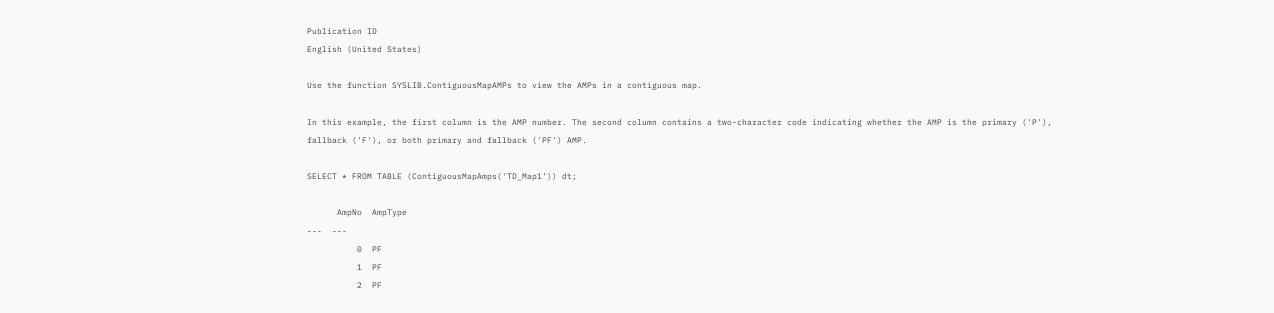Publication ID
English (United States)

Use the function SYSLIB.ContiguousMapAMPs to view the AMPs in a contiguous map.

In this example, the first column is the AMP number. The second column contains a two-character code indicating whether the AMP is the primary ('P'), fallback ('F'), or both primary and fallback ('PF') AMP.

SELECT * FROM TABLE (ContiguousMapAmps('TD_Map1')) dt;

      AmpNo  AmpType
---  ---
          0  PF
          1  PF
          2  PF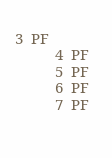3  PF
          4  PF
          5  PF
          6  PF
          7  PF